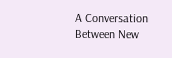A Conversation Between New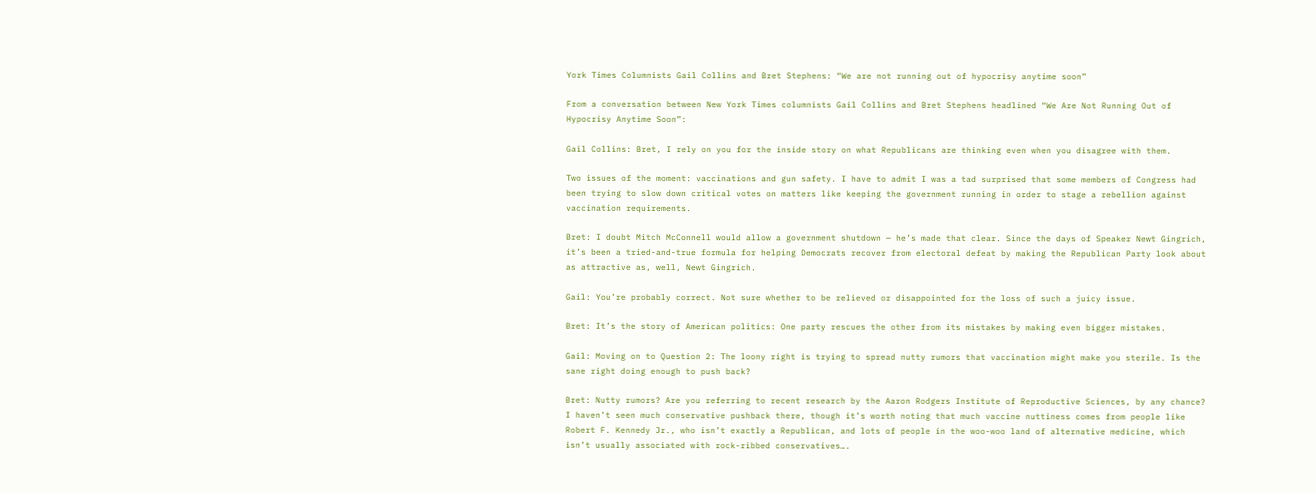York Times Columnists Gail Collins and Bret Stephens: “We are not running out of hypocrisy anytime soon”

From a conversation between New York Times columnists Gail Collins and Bret Stephens headlined “We Are Not Running Out of Hypocrisy Anytime Soon”:

Gail Collins: Bret, I rely on you for the inside story on what Republicans are thinking even when you disagree with them.

Two issues of the moment: vaccinations and gun safety. I have to admit I was a tad surprised that some members of Congress had been trying to slow down critical votes on matters like keeping the government running in order to stage a rebellion against vaccination requirements.

Bret: I doubt Mitch McConnell would allow a government shutdown — he’s made that clear. Since the days of Speaker Newt Gingrich, it’s been a tried-and-true formula for helping Democrats recover from electoral defeat by making the Republican Party look about as attractive as, well, Newt Gingrich.

Gail: You’re probably correct. Not sure whether to be relieved or disappointed for the loss of such a juicy issue.

Bret: It’s the story of American politics: One party rescues the other from its mistakes by making even bigger mistakes.

Gail: Moving on to Question 2: The loony right is trying to spread nutty rumors that vaccination might make you sterile. Is the sane right doing enough to push back?

Bret: Nutty rumors? Are you referring to recent research by the Aaron Rodgers Institute of Reproductive Sciences, by any chance? I haven’t seen much conservative pushback there, though it’s worth noting that much vaccine nuttiness comes from people like Robert F. Kennedy Jr., who isn’t exactly a Republican, and lots of people in the woo-woo land of alternative medicine, which isn’t usually associated with rock-ribbed conservatives….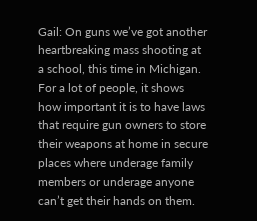Gail: On guns we’ve got another heartbreaking mass shooting at a school, this time in Michigan. For a lot of people, it shows how important it is to have laws that require gun owners to store their weapons at home in secure places where underage family members or underage anyone can’t get their hands on them.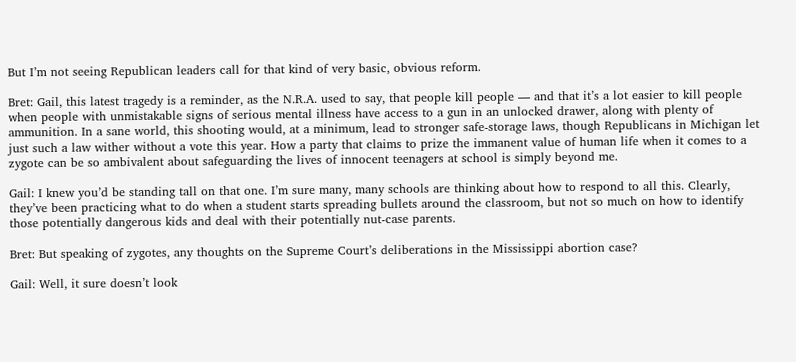But I’m not seeing Republican leaders call for that kind of very basic, obvious reform.

Bret: Gail, this latest tragedy is a reminder, as the N.R.A. used to say, that people kill people — and that it’s a lot easier to kill people when people with unmistakable signs of serious mental illness have access to a gun in an unlocked drawer, along with plenty of ammunition. In a sane world, this shooting would, at a minimum, lead to stronger safe-storage laws, though Republicans in Michigan let just such a law wither without a vote this year. How a party that claims to prize the immanent value of human life when it comes to a zygote can be so ambivalent about safeguarding the lives of innocent teenagers at school is simply beyond me.

Gail: I knew you’d be standing tall on that one. I’m sure many, many schools are thinking about how to respond to all this. Clearly, they’ve been practicing what to do when a student starts spreading bullets around the classroom, but not so much on how to identify those potentially dangerous kids and deal with their potentially nut-case parents.

Bret: But speaking of zygotes, any thoughts on the Supreme Court’s deliberations in the Mississippi abortion case?

Gail: Well, it sure doesn’t look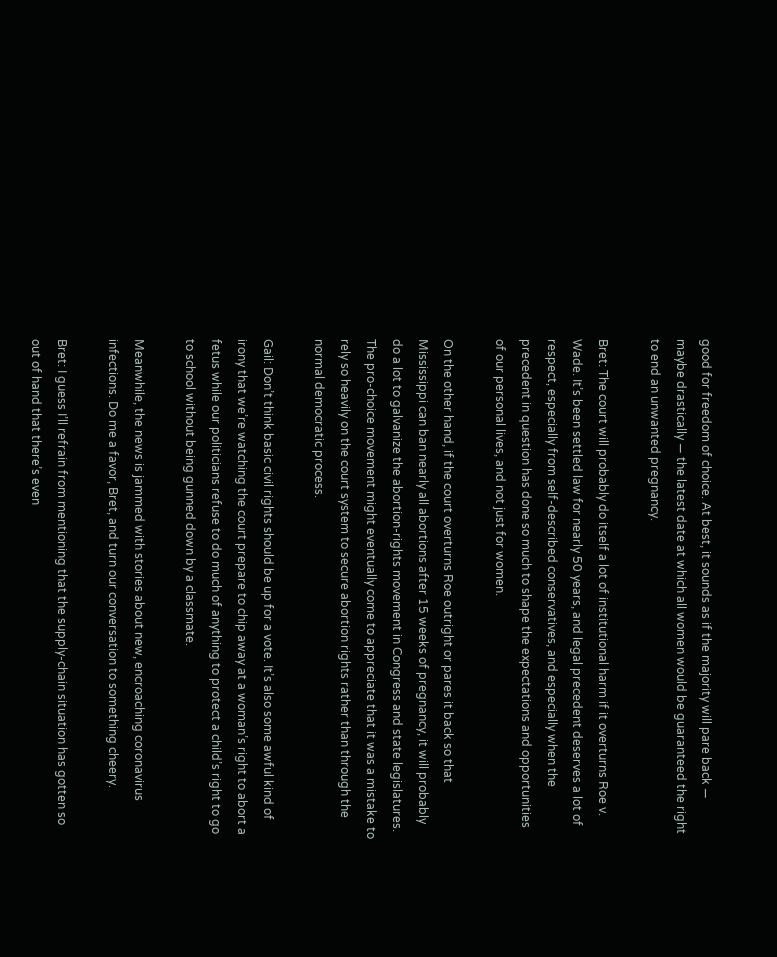good for freedom of choice. At best, it sounds as if the majority will pare back — maybe drastically — the latest date at which all women would be guaranteed the right to end an unwanted pregnancy.

Bret: The court will probably do itself a lot of institutional harm if it overturns Roe v. Wade. It’s been settled law for nearly 50 years, and legal precedent deserves a lot of respect, especially from self-described conservatives, and especially when the precedent in question has done so much to shape the expectations and opportunities of our personal lives, and not just for women.

On the other hand, if the court overturns Roe outright or pares it back so that Mississippi can ban nearly all abortions after 15 weeks of pregnancy, it will probably do a lot to galvanize the abortion-rights movement in Congress and state legislatures. The pro-choice movement might eventually come to appreciate that it was a mistake to rely so heavily on the court system to secure abortion rights rather than through the normal democratic process.

Gail: Don’t think basic civil rights should be up for a vote. It’s also some awful kind of irony that we’re watching the court prepare to chip away at a woman’s right to abort a fetus while our politicians refuse to do much of anything to protect a child’s right to go to school without being gunned down by a classmate.

Meanwhile, the news is jammed with stories about new, encroaching coronavirus infections. Do me a favor, Bret, and turn our conversation to something cheery.

Bret: I guess I’ll refrain from mentioning that the supply-chain situation has gotten so out of hand that there’s even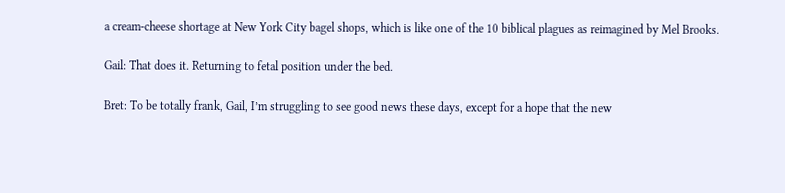a cream-cheese shortage at New York City bagel shops, which is like one of the 10 biblical plagues as reimagined by Mel Brooks.

Gail: That does it. Returning to fetal position under the bed.

Bret: To be totally frank, Gail, I’m struggling to see good news these days, except for a hope that the new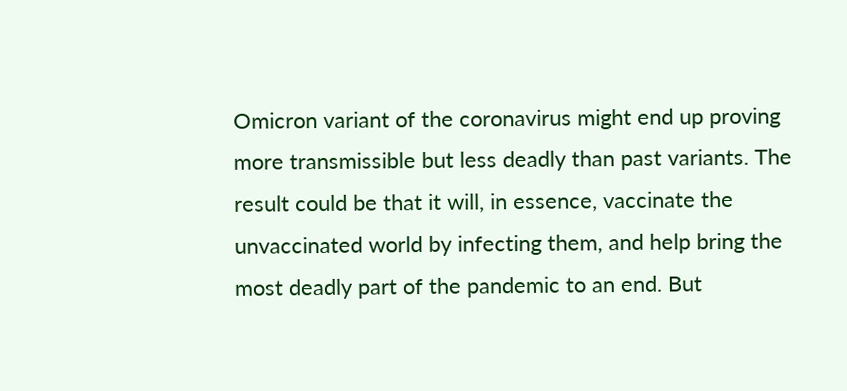Omicron variant of the coronavirus might end up proving more transmissible but less deadly than past variants. The result could be that it will, in essence, vaccinate the unvaccinated world by infecting them, and help bring the most deadly part of the pandemic to an end. But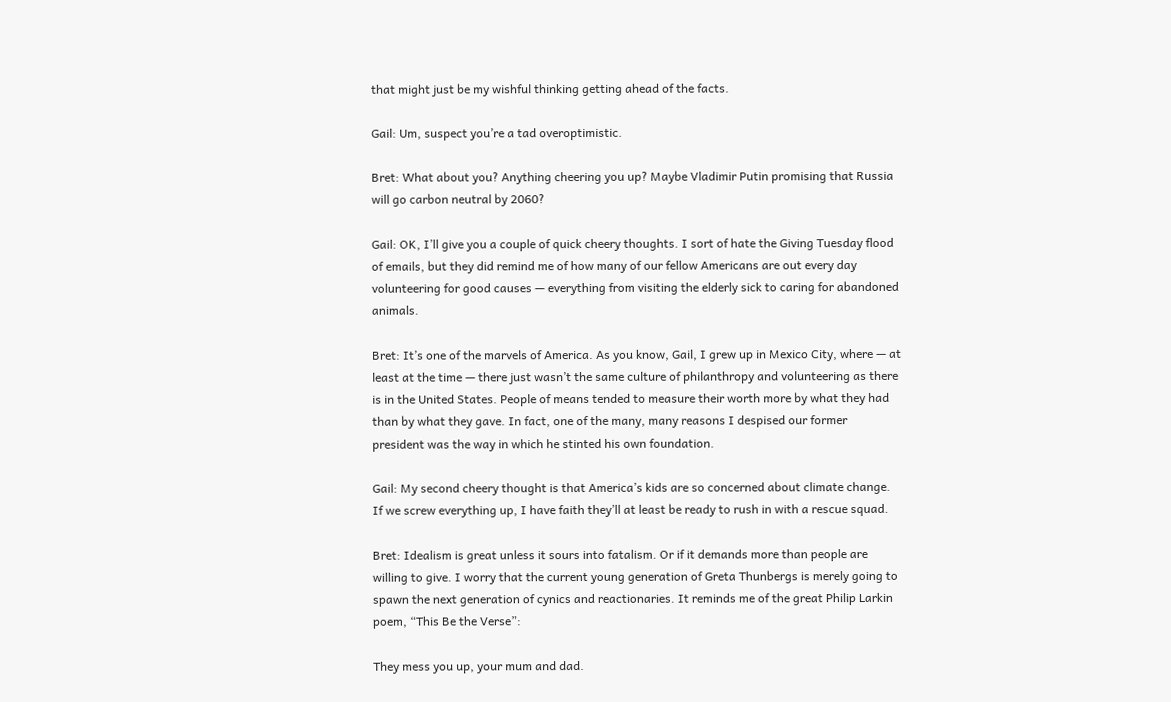that might just be my wishful thinking getting ahead of the facts.

Gail: Um, suspect you’re a tad overoptimistic.

Bret: What about you? Anything cheering you up? Maybe Vladimir Putin promising that Russia will go carbon neutral by 2060?

Gail: OK, I’ll give you a couple of quick cheery thoughts. I sort of hate the Giving Tuesday flood of emails, but they did remind me of how many of our fellow Americans are out every day volunteering for good causes — everything from visiting the elderly sick to caring for abandoned animals.

Bret: It’s one of the marvels of America. As you know, Gail, I grew up in Mexico City, where — at least at the time — there just wasn’t the same culture of philanthropy and volunteering as there is in the United States. People of means tended to measure their worth more by what they had than by what they gave. In fact, one of the many, many reasons I despised our former president was the way in which he stinted his own foundation.

Gail: My second cheery thought is that America’s kids are so concerned about climate change. If we screw everything up, I have faith they’ll at least be ready to rush in with a rescue squad.

Bret: Idealism is great unless it sours into fatalism. Or if it demands more than people are willing to give. I worry that the current young generation of Greta Thunbergs is merely going to spawn the next generation of cynics and reactionaries. It reminds me of the great Philip Larkin poem, “This Be the Verse”:

They mess you up, your mum and dad.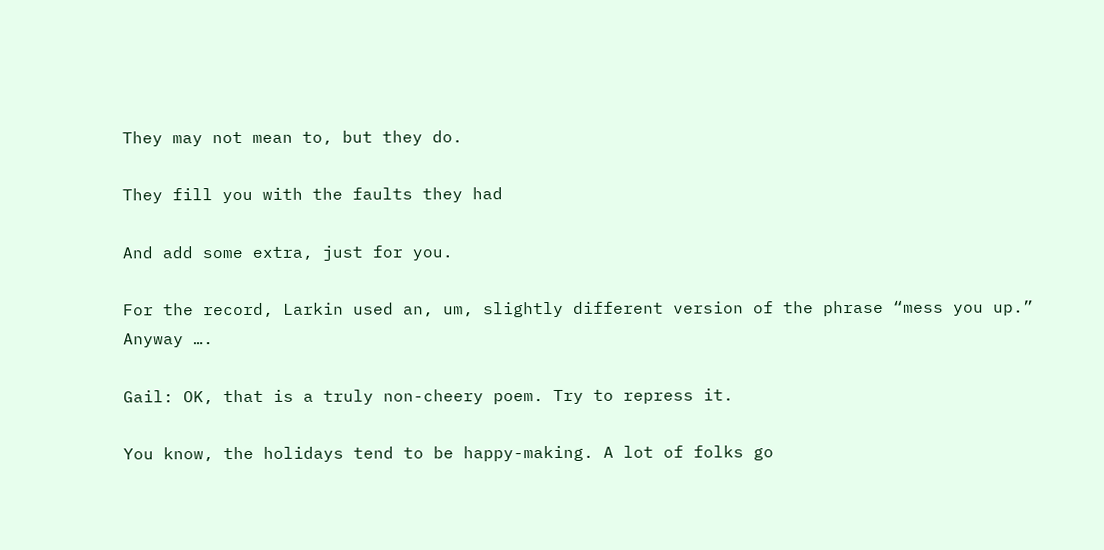They may not mean to, but they do.

They fill you with the faults they had

And add some extra, just for you.

For the record, Larkin used an, um, slightly different version of the phrase “mess you up.” Anyway ….

Gail: OK, that is a truly non-cheery poem. Try to repress it.

You know, the holidays tend to be happy-making. A lot of folks go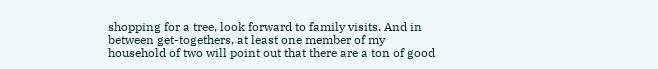shopping for a tree, look forward to family visits. And in between get-togethers, at least one member of my household of two will point out that there are a ton of good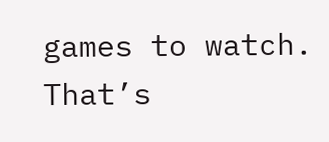games to watch. That’s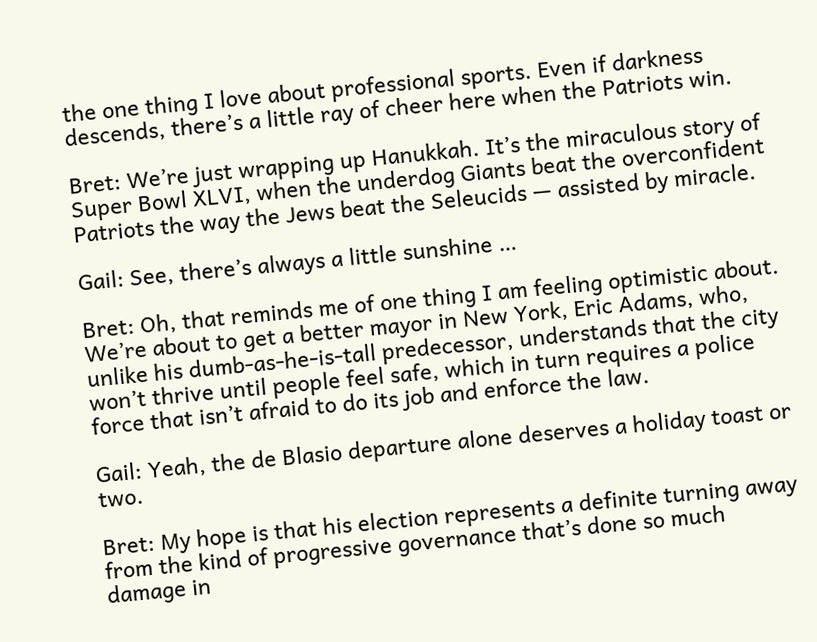the one thing I love about professional sports. Even if darkness descends, there’s a little ray of cheer here when the Patriots win.

Bret: We’re just wrapping up Hanukkah. It’s the miraculous story of Super Bowl XLVI, when the underdog Giants beat the overconfident Patriots the way the Jews beat the Seleucids — assisted by miracle.

Gail: See, there’s always a little sunshine …

Bret: Oh, that reminds me of one thing I am feeling optimistic about. We’re about to get a better mayor in New York, Eric Adams, who, unlike his dumb-as-he-is-tall predecessor, understands that the city won’t thrive until people feel safe, which in turn requires a police force that isn’t afraid to do its job and enforce the law.

Gail: Yeah, the de Blasio departure alone deserves a holiday toast or two.

Bret: My hope is that his election represents a definite turning away from the kind of progressive governance that’s done so much damage in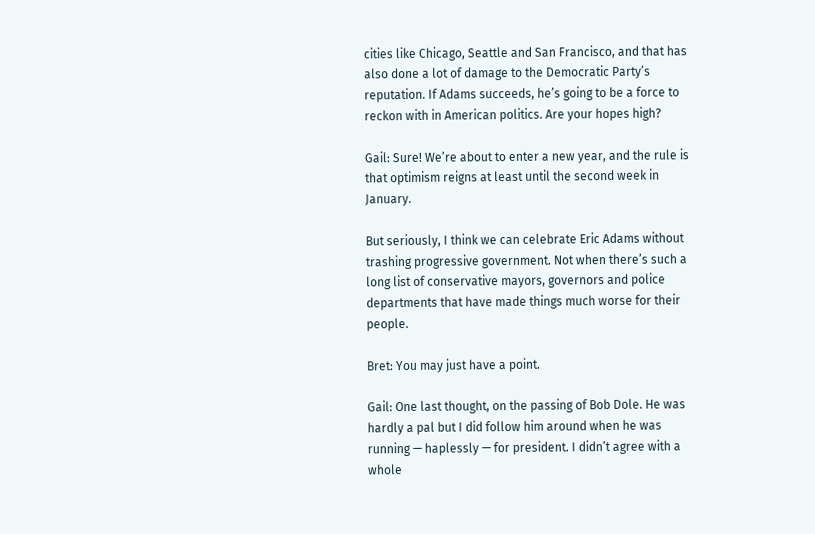cities like Chicago, Seattle and San Francisco, and that has also done a lot of damage to the Democratic Party’s reputation. If Adams succeeds, he’s going to be a force to reckon with in American politics. Are your hopes high?

Gail: Sure! We’re about to enter a new year, and the rule is that optimism reigns at least until the second week in January.

But seriously, I think we can celebrate Eric Adams without trashing progressive government. Not when there’s such a long list of conservative mayors, governors and police departments that have made things much worse for their people.

Bret: You may just have a point.

Gail: One last thought, on the passing of Bob Dole. He was hardly a pal but I did follow him around when he was running — haplessly — for president. I didn’t agree with a whole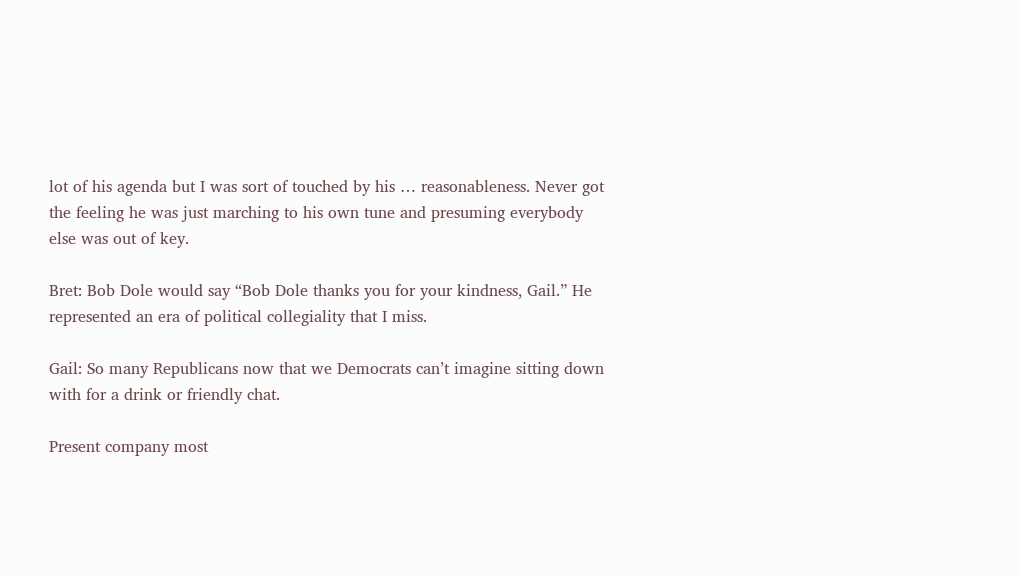lot of his agenda but I was sort of touched by his … reasonableness. Never got the feeling he was just marching to his own tune and presuming everybody else was out of key.

Bret: Bob Dole would say “Bob Dole thanks you for your kindness, Gail.” He represented an era of political collegiality that I miss.

Gail: So many Republicans now that we Democrats can’t imagine sitting down with for a drink or friendly chat.

Present company most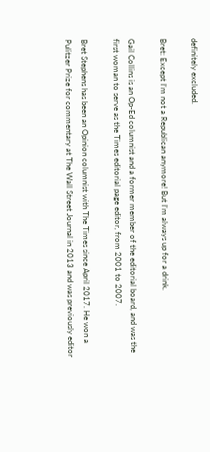definitely excluded.

Bret: Except I’m not a Republican anymore! But I’m always up for a drink.

Gail Collins is an Op-Ed columnist and a former member of the editorial board, and was the first woman to serve as the Times editorial page editor, from 2001 to 2007.

Bret Stephens has been an Opinion columnist with The Times since April 2017. He won a Pulitzer Prize for commentary at The Wall Street Journal in 2013 and was previously editor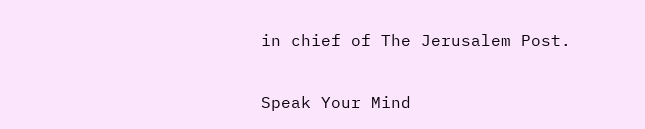in chief of The Jerusalem Post.


Speak Your Mind